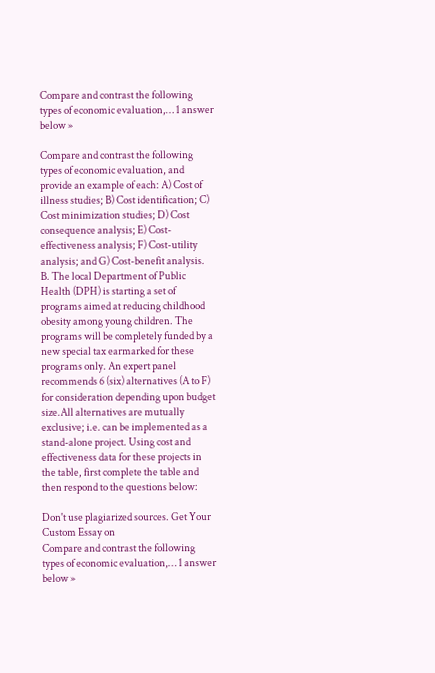Compare and contrast the following types of economic evaluation,… 1 answer below »

Compare and contrast the following types of economic evaluation, and provide an example of each: A) Cost of illness studies; B) Cost identification; C) Cost minimization studies; D) Cost consequence analysis; E) Cost-effectiveness analysis; F) Cost-utility analysis; and G) Cost-benefit analysis.
B. The local Department of Public Health (DPH) is starting a set of programs aimed at reducing childhood obesity among young children. The programs will be completely funded by a new special tax earmarked for these programs only. An expert panel recommends 6 (six) alternatives (A to F) for consideration depending upon budget size.All alternatives are mutually exclusive; i.e. can be implemented as a stand-alone project. Using cost and effectiveness data for these projects in the table, first complete the table and then respond to the questions below:

Don't use plagiarized sources. Get Your Custom Essay on
Compare and contrast the following types of economic evaluation,… 1 answer below »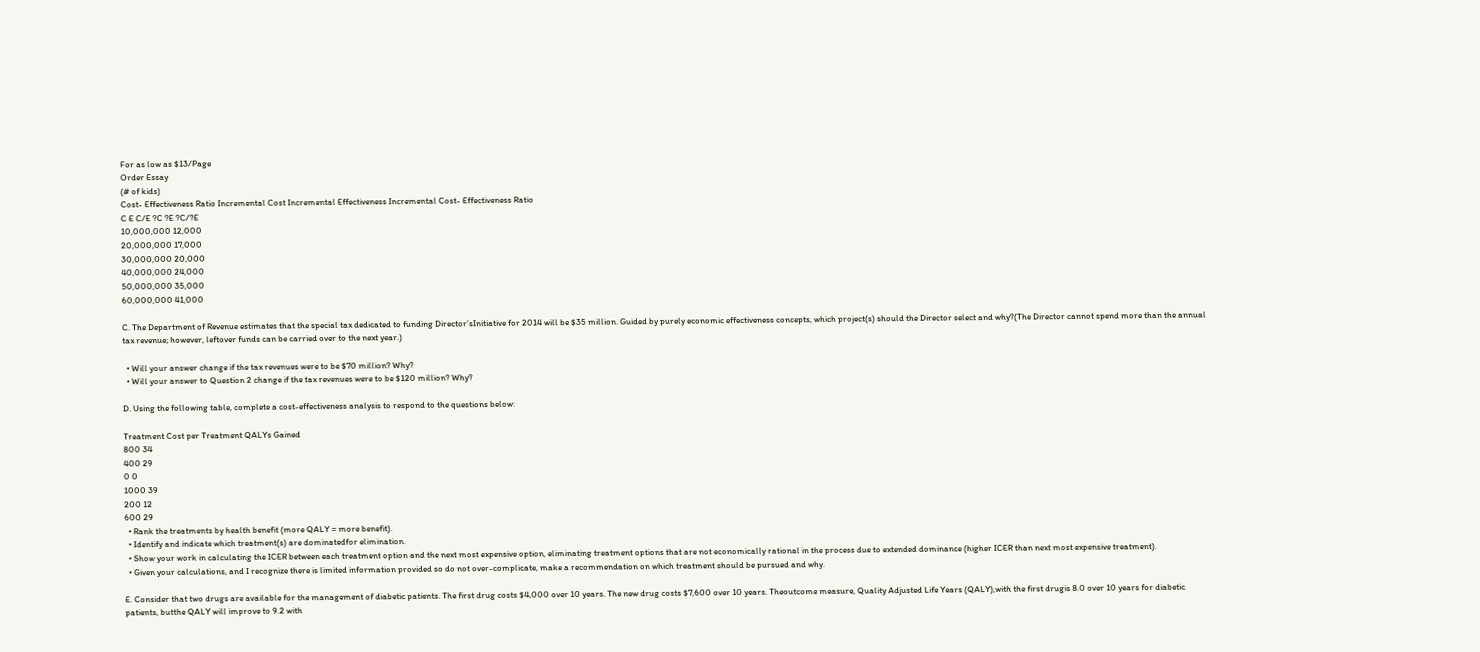For as low as $13/Page
Order Essay
(# of kids)
Cost- Effectiveness Ratio Incremental Cost Incremental Effectiveness Incremental Cost- Effectiveness Ratio
C E C/E ?C ?E ?C/?E
10,000,000 12,000
20,000,000 17,000
30,000,000 20,000
40,000,000 24,000
50,000,000 35,000
60,000,000 41,000

C. The Department of Revenue estimates that the special tax dedicated to funding Director’sInitiative for 2014 will be $35 million. Guided by purely economic effectiveness concepts, which project(s) should the Director select and why?(The Director cannot spend more than the annual tax revenue; however, leftover funds can be carried over to the next year.)

  • Will your answer change if the tax revenues were to be $70 million? Why?
  • Will your answer to Question 2 change if the tax revenues were to be $120 million? Why?

D. Using the following table, complete a cost-effectiveness analysis to respond to the questions below:

Treatment Cost per Treatment QALYs Gained
800 34
400 29
0 0
1000 39
200 12
600 29
  • Rank the treatments by health benefit (more QALY = more benefit).
  • Identify and indicate which treatment(s) are dominatedfor elimination.
  • Show your work in calculating the ICER between each treatment option and the next most expensive option, eliminating treatment options that are not economically rational in the process due to extended dominance (higher ICER than next most expensive treatment).
  • Given your calculations, and I recognize there is limited information provided so do not over-complicate, make a recommendation on which treatment should be pursued and why.

E. Consider that two drugs are available for the management of diabetic patients. The first drug costs $4,000 over 10 years. The new drug costs $7,600 over 10 years. Theoutcome measure, Quality Adjusted Life Years (QALY),with the first drugis 8.0 over 10 years for diabetic patients, butthe QALY will improve to 9.2 with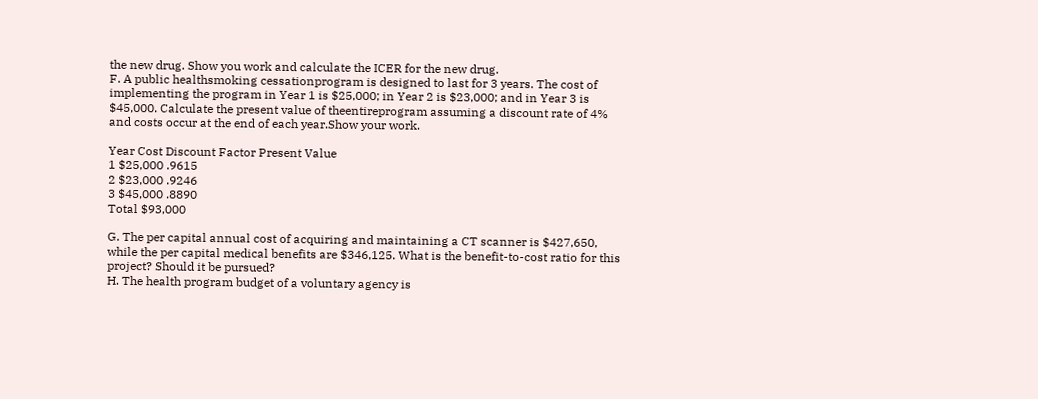the new drug. Show you work and calculate the ICER for the new drug.
F. A public healthsmoking cessationprogram is designed to last for 3 years. The cost of implementing the program in Year 1 is $25,000; in Year 2 is $23,000; and in Year 3 is $45,000. Calculate the present value of theentireprogram assuming a discount rate of 4% and costs occur at the end of each year.Show your work.

Year Cost Discount Factor Present Value
1 $25,000 .9615
2 $23,000 .9246
3 $45,000 .8890
Total $93,000

G. The per capital annual cost of acquiring and maintaining a CT scanner is $427,650, while the per capital medical benefits are $346,125. What is the benefit-to-cost ratio for this project? Should it be pursued?
H. The health program budget of a voluntary agency is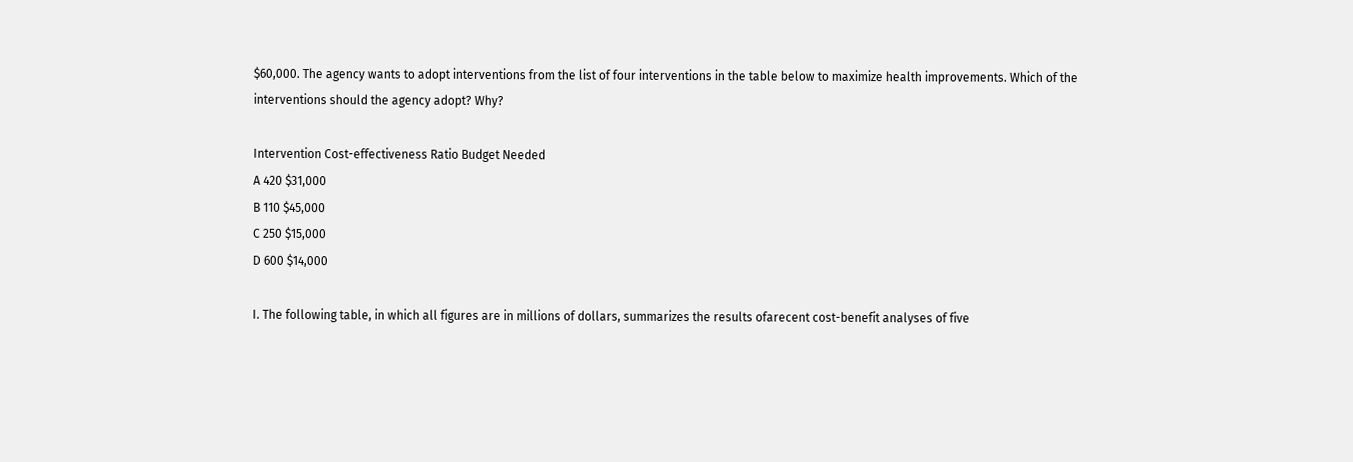$60,000. The agency wants to adopt interventions from the list of four interventions in the table below to maximize health improvements. Which of the interventions should the agency adopt? Why?

Intervention Cost-effectiveness Ratio Budget Needed
A 420 $31,000
B 110 $45,000
C 250 $15,000
D 600 $14,000

I. The following table, in which all figures are in millions of dollars, summarizes the results ofarecent cost-benefit analyses of five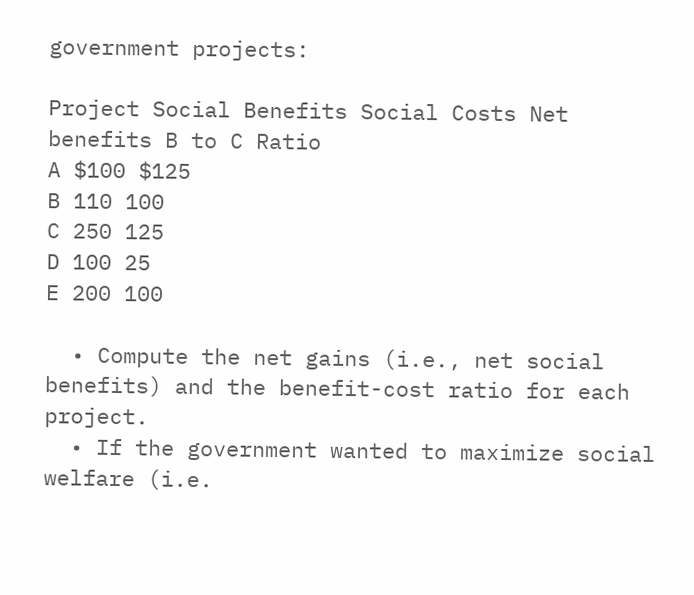government projects:

Project Social Benefits Social Costs Net benefits B to C Ratio
A $100 $125
B 110 100
C 250 125
D 100 25
E 200 100

  • Compute the net gains (i.e., net social benefits) and the benefit-cost ratio for each project.
  • If the government wanted to maximize social welfare (i.e.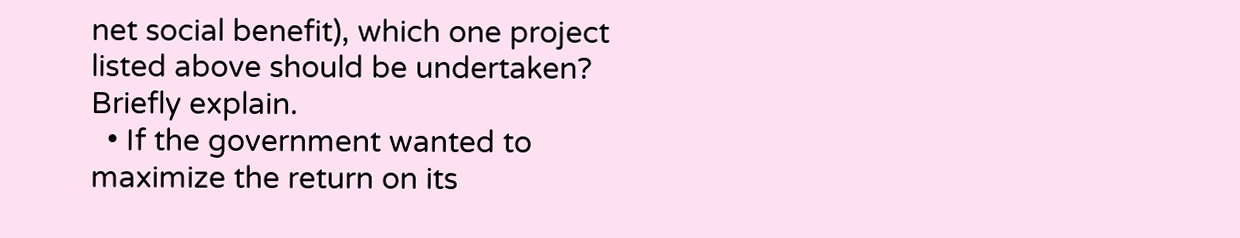net social benefit), which one project listed above should be undertaken? Briefly explain.
  • If the government wanted to maximize the return on its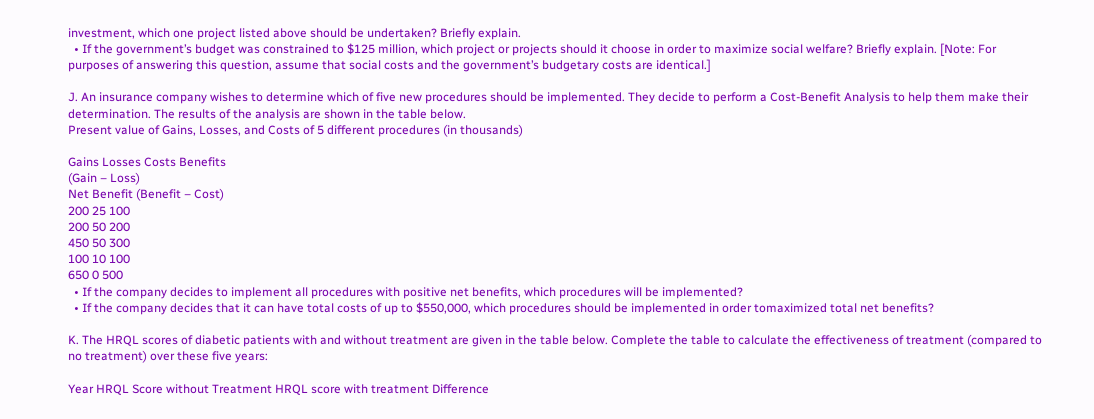investment, which one project listed above should be undertaken? Briefly explain.
  • If the government’s budget was constrained to $125 million, which project or projects should it choose in order to maximize social welfare? Briefly explain. [Note: For purposes of answering this question, assume that social costs and the government’s budgetary costs are identical.]

J. An insurance company wishes to determine which of five new procedures should be implemented. They decide to perform a Cost-Benefit Analysis to help them make their determination. The results of the analysis are shown in the table below.
Present value of Gains, Losses, and Costs of 5 different procedures (in thousands)

Gains Losses Costs Benefits
(Gain – Loss)
Net Benefit (Benefit – Cost)
200 25 100
200 50 200
450 50 300
100 10 100
650 0 500
  • If the company decides to implement all procedures with positive net benefits, which procedures will be implemented?
  • If the company decides that it can have total costs of up to $550,000, which procedures should be implemented in order tomaximized total net benefits?

K. The HRQL scores of diabetic patients with and without treatment are given in the table below. Complete the table to calculate the effectiveness of treatment (compared to no treatment) over these five years:

Year HRQL Score without Treatment HRQL score with treatment Difference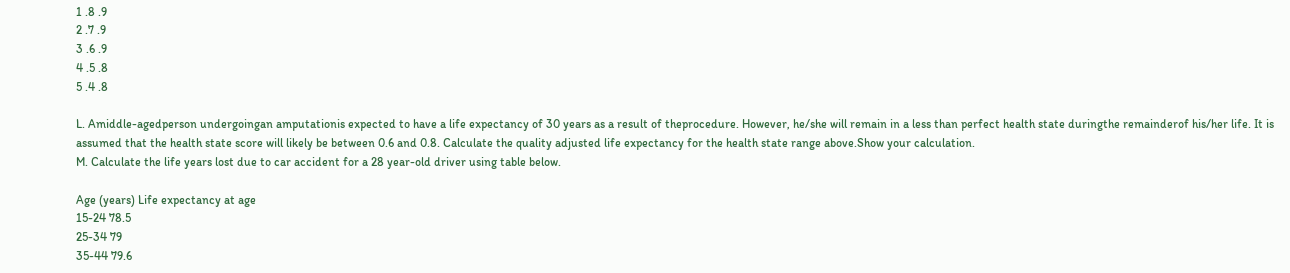1 .8 .9
2 .7 .9
3 .6 .9
4 .5 .8
5 .4 .8

L. Amiddle-agedperson undergoingan amputationis expected to have a life expectancy of 30 years as a result of theprocedure. However, he/she will remain in a less than perfect health state duringthe remainderof his/her life. It is assumed that the health state score will likely be between 0.6 and 0.8. Calculate the quality adjusted life expectancy for the health state range above.Show your calculation.
M. Calculate the life years lost due to car accident for a 28 year-old driver using table below.

Age (years) Life expectancy at age
15-24 78.5
25-34 79
35-44 79.6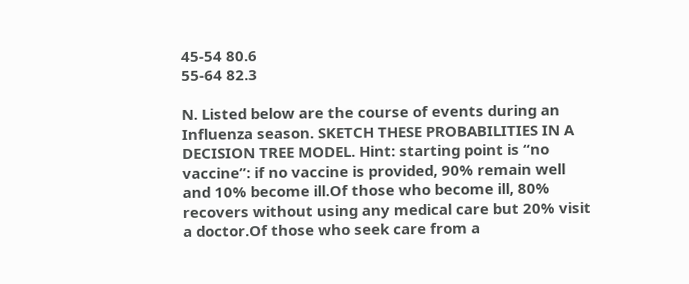45-54 80.6
55-64 82.3

N. Listed below are the course of events during an Influenza season. SKETCH THESE PROBABILITIES IN A DECISION TREE MODEL. Hint: starting point is “no vaccine”: if no vaccine is provided, 90% remain well and 10% become ill.Of those who become ill, 80% recovers without using any medical care but 20% visit a doctor.Of those who seek care from a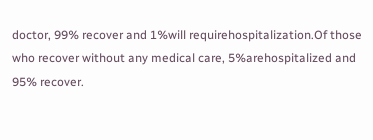doctor, 99% recover and 1%will requirehospitalization.Of those who recover without any medical care, 5%arehospitalized and 95% recover.